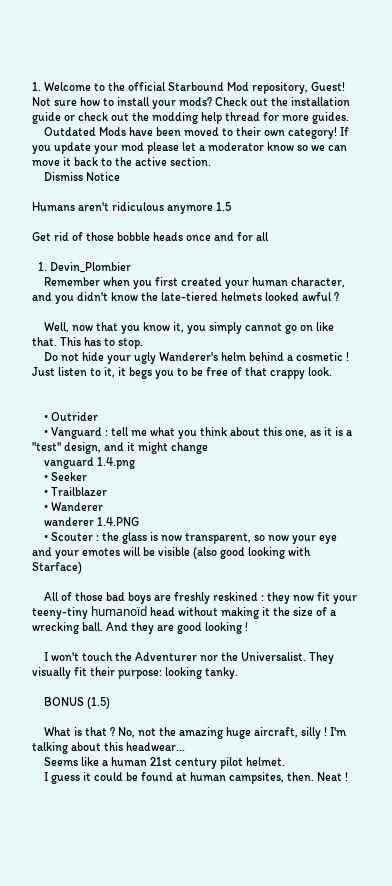1. Welcome to the official Starbound Mod repository, Guest! Not sure how to install your mods? Check out the installation guide or check out the modding help thread for more guides.
    Outdated Mods have been moved to their own category! If you update your mod please let a moderator know so we can move it back to the active section.
    Dismiss Notice

Humans aren't ridiculous anymore 1.5

Get rid of those bobble heads once and for all

  1. Devin_Plombier
    Remember when you first created your human character, and you didn't know the late-tiered helmets looked awful ?

    Well, now that you know it, you simply cannot go on like that. This has to stop.
    Do not hide your ugly Wanderer's helm behind a cosmetic ! Just listen to it, it begs you to be free of that crappy look.


    • Outrider
    • Vanguard : tell me what you think about this one, as it is a "test" design, and it might change
    vanguard 1.4.png
    • Seeker
    • Trailblazer
    • Wanderer
    wanderer 1.4.PNG
    • Scouter : the glass is now transparent, so now your eye and your emotes will be visible (also good looking with Starface)

    All of those bad boys are freshly reskined : they now fit your teeny-tiny humanoïd head without making it the size of a wrecking ball. And they are good looking !

    I won't touch the Adventurer nor the Universalist. They visually fit their purpose: looking tanky.

    BONUS (1.5)

    What is that ? No, not the amazing huge aircraft, silly ! I'm talking about this headwear...
    Seems like a human 21st century pilot helmet.
    I guess it could be found at human campsites, then. Neat !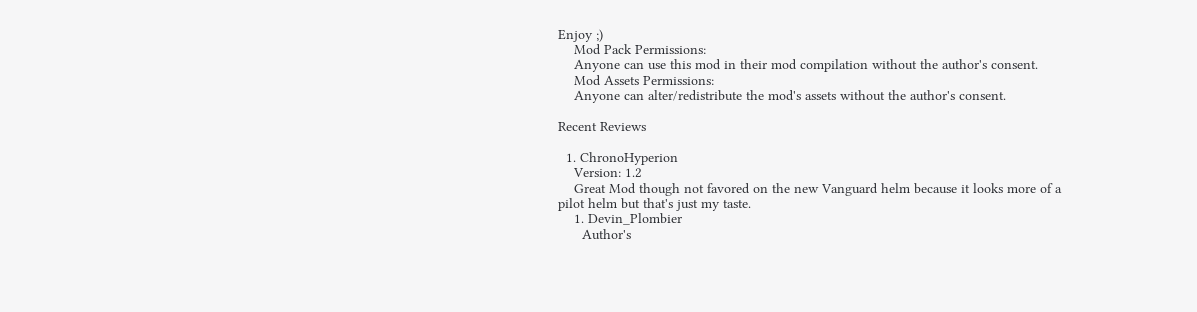Enjoy ;)
    Mod Pack Permissions:
    Anyone can use this mod in their mod compilation without the author's consent.
    Mod Assets Permissions:
    Anyone can alter/redistribute the mod's assets without the author's consent.

Recent Reviews

  1. ChronoHyperion
    Version: 1.2
    Great Mod though not favored on the new Vanguard helm because it looks more of a pilot helm but that's just my taste.
    1. Devin_Plombier
      Author's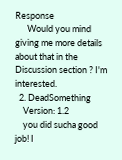Response
      Would you mind giving me more details about that in the Discussion section ? I'm interested.
  2. DeadSomething
    Version: 1.2
    you did sucha good job! I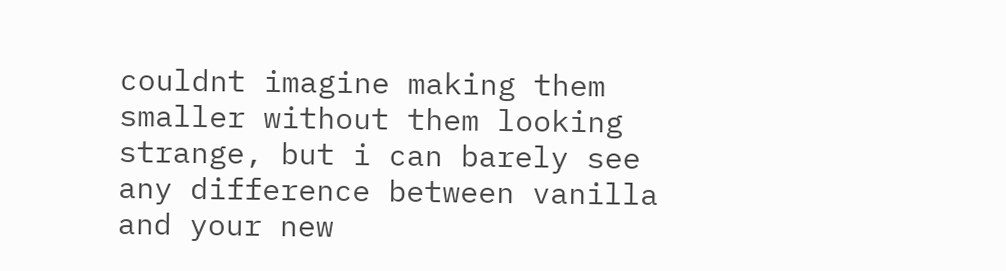couldnt imagine making them smaller without them looking strange, but i can barely see any difference between vanilla and your new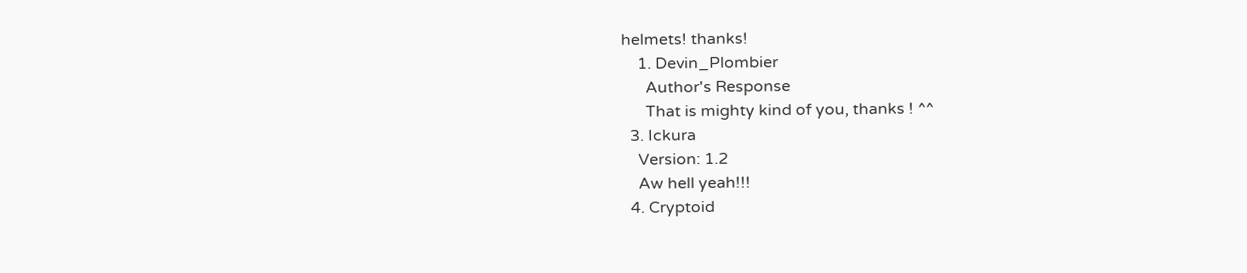helmets! thanks!
    1. Devin_Plombier
      Author's Response
      That is mighty kind of you, thanks ! ^^
  3. Ickura
    Version: 1.2
    Aw hell yeah!!!
  4. Cryptoid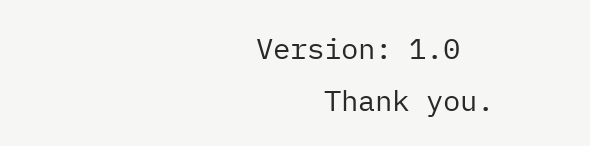Version: 1.0
    Thank you.